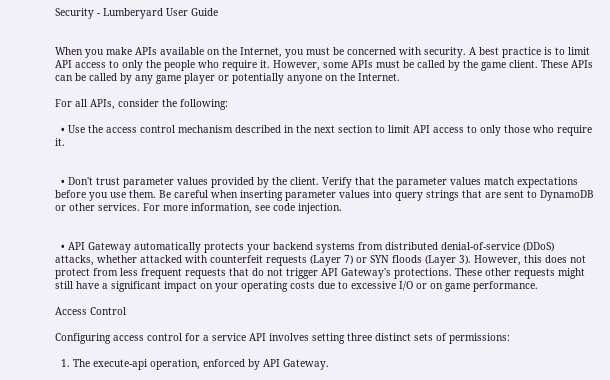Security - Lumberyard User Guide


When you make APIs available on the Internet, you must be concerned with security. A best practice is to limit API access to only the people who require it. However, some APIs must be called by the game client. These APIs can be called by any game player or potentially anyone on the Internet.

For all APIs, consider the following:

  • Use the access control mechanism described in the next section to limit API access to only those who require it.


  • Don't trust parameter values provided by the client. Verify that the parameter values match expectations before you use them. Be careful when inserting parameter values into query strings that are sent to DynamoDB or other services. For more information, see code injection.


  • API Gateway automatically protects your backend systems from distributed denial-of-service (DDoS) attacks, whether attacked with counterfeit requests (Layer 7) or SYN floods (Layer 3). However, this does not protect from less frequent requests that do not trigger API Gateway's protections. These other requests might still have a significant impact on your operating costs due to excessive I/O or on game performance.

Access Control

Configuring access control for a service API involves setting three distinct sets of permissions:

  1. The execute-api operation, enforced by API Gateway.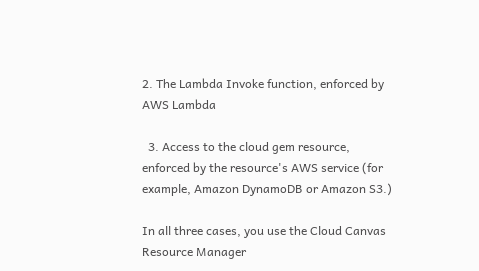2. The Lambda Invoke function, enforced by AWS Lambda

  3. Access to the cloud gem resource, enforced by the resource's AWS service (for example, Amazon DynamoDB or Amazon S3.)

In all three cases, you use the Cloud Canvas Resource Manager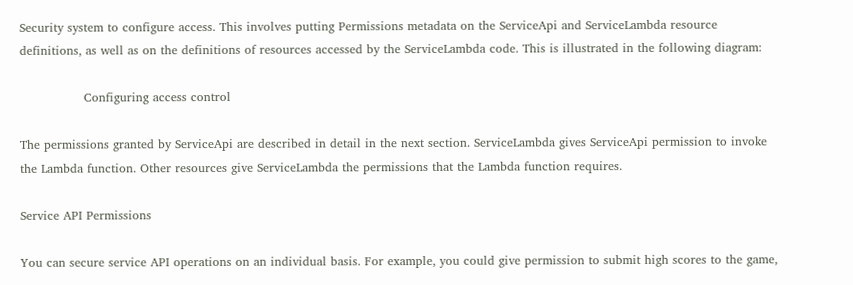Security system to configure access. This involves putting Permissions metadata on the ServiceApi and ServiceLambda resource definitions, as well as on the definitions of resources accessed by the ServiceLambda code. This is illustrated in the following diagram:

                Configuring access control

The permissions granted by ServiceApi are described in detail in the next section. ServiceLambda gives ServiceApi permission to invoke the Lambda function. Other resources give ServiceLambda the permissions that the Lambda function requires.

Service API Permissions

You can secure service API operations on an individual basis. For example, you could give permission to submit high scores to the game,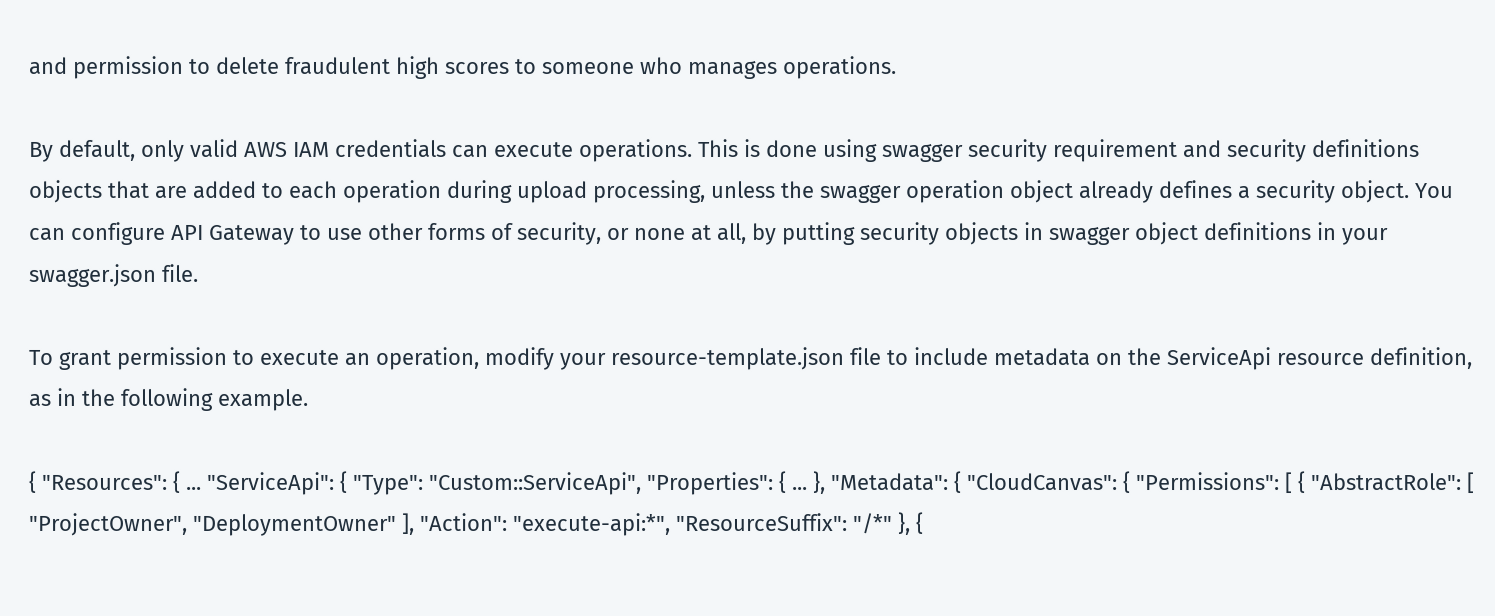and permission to delete fraudulent high scores to someone who manages operations.

By default, only valid AWS IAM credentials can execute operations. This is done using swagger security requirement and security definitions objects that are added to each operation during upload processing, unless the swagger operation object already defines a security object. You can configure API Gateway to use other forms of security, or none at all, by putting security objects in swagger object definitions in your swagger.json file.

To grant permission to execute an operation, modify your resource-template.json file to include metadata on the ServiceApi resource definition, as in the following example.

{ "Resources": { ... "ServiceApi": { "Type": "Custom::ServiceApi", "Properties": { ... }, "Metadata": { "CloudCanvas": { "Permissions": [ { "AbstractRole": [ "ProjectOwner", "DeploymentOwner" ], "Action": "execute-api:*", "ResourceSuffix": "/*" }, {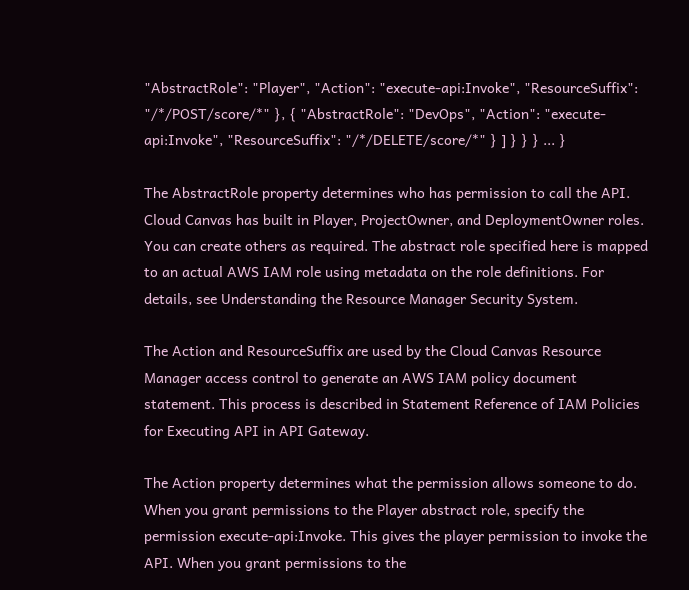"AbstractRole": "Player", "Action": "execute-api:Invoke", "ResourceSuffix": "/*/POST/score/*" }, { "AbstractRole": "DevOps", "Action": "execute-api:Invoke", "ResourceSuffix": "/*/DELETE/score/*" } ] } } } ... }

The AbstractRole property determines who has permission to call the API. Cloud Canvas has built in Player, ProjectOwner, and DeploymentOwner roles. You can create others as required. The abstract role specified here is mapped to an actual AWS IAM role using metadata on the role definitions. For details, see Understanding the Resource Manager Security System.

The Action and ResourceSuffix are used by the Cloud Canvas Resource Manager access control to generate an AWS IAM policy document statement. This process is described in Statement Reference of IAM Policies for Executing API in API Gateway.

The Action property determines what the permission allows someone to do. When you grant permissions to the Player abstract role, specify the permission execute-api:Invoke. This gives the player permission to invoke the API. When you grant permissions to the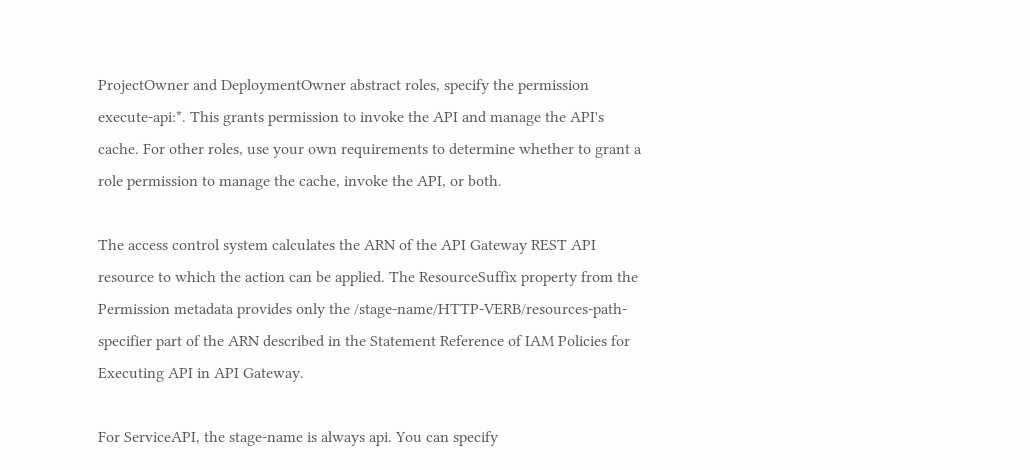ProjectOwner and DeploymentOwner abstract roles, specify the permission execute-api:*. This grants permission to invoke the API and manage the API's cache. For other roles, use your own requirements to determine whether to grant a role permission to manage the cache, invoke the API, or both.

The access control system calculates the ARN of the API Gateway REST API resource to which the action can be applied. The ResourceSuffix property from the Permission metadata provides only the /stage-name/HTTP-VERB/resources-path-specifier part of the ARN described in the Statement Reference of IAM Policies for Executing API in API Gateway.

For ServiceAPI, the stage-name is always api. You can specify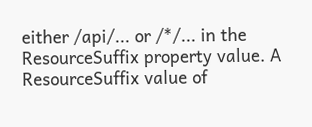either /api/... or /*/... in the ResourceSuffix property value. A ResourceSuffix value of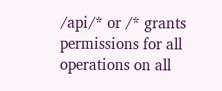/api/* or /* grants permissions for all operations on all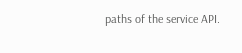paths of the service API.